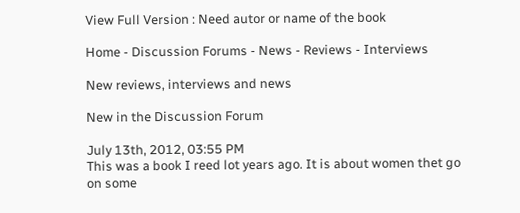View Full Version : Need autor or name of the book

Home - Discussion Forums - News - Reviews - Interviews

New reviews, interviews and news

New in the Discussion Forum

July 13th, 2012, 03:55 PM
This was a book I reed lot years ago. It is about women thet go on some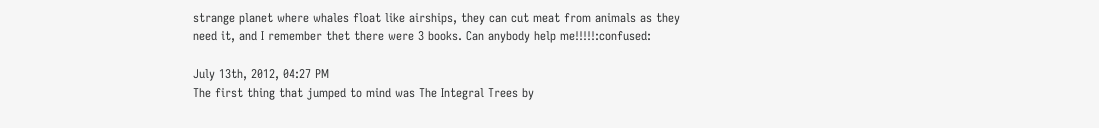strange planet where whales float like airships, they can cut meat from animals as they need it, and I remember thet there were 3 books. Can anybody help me!!!!!:confused:

July 13th, 2012, 04:27 PM
The first thing that jumped to mind was The Integral Trees by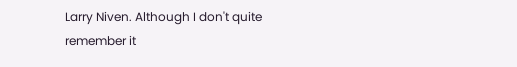Larry Niven. Although I don't quite remember it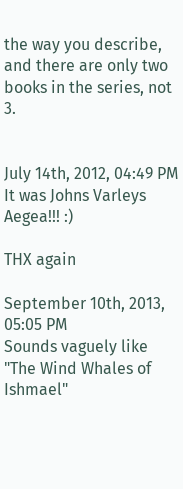the way you describe, and there are only two books in the series, not 3.


July 14th, 2012, 04:49 PM
It was Johns Varleys Aegea!!! :)

THX again

September 10th, 2013, 05:05 PM
Sounds vaguely like "The Wind Whales of Ishmael"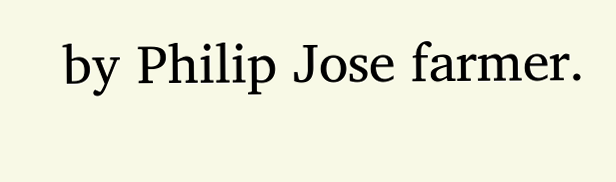by Philip Jose farmer.